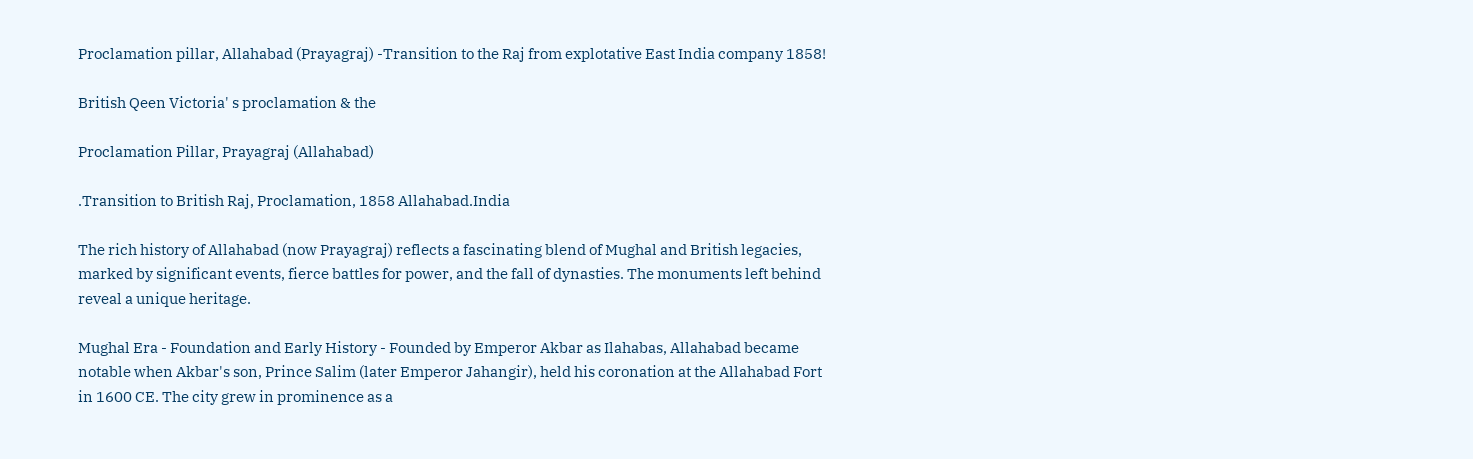Proclamation pillar, Allahabad (Prayagraj) -Transition to the Raj from explotative East India company 1858!

British Qeen Victoria' s proclamation & the

Proclamation Pillar, Prayagraj (Allahabad)

.Transition to British Raj, Proclamation, 1858 Allahabad.India

The rich history of Allahabad (now Prayagraj) reflects a fascinating blend of Mughal and British legacies, marked by significant events, fierce battles for power, and the fall of dynasties. The monuments left behind reveal a unique heritage.

Mughal Era - Foundation and Early History - Founded by Emperor Akbar as Ilahabas, Allahabad became notable when Akbar's son, Prince Salim (later Emperor Jahangir), held his coronation at the Allahabad Fort in 1600 CE. The city grew in prominence as a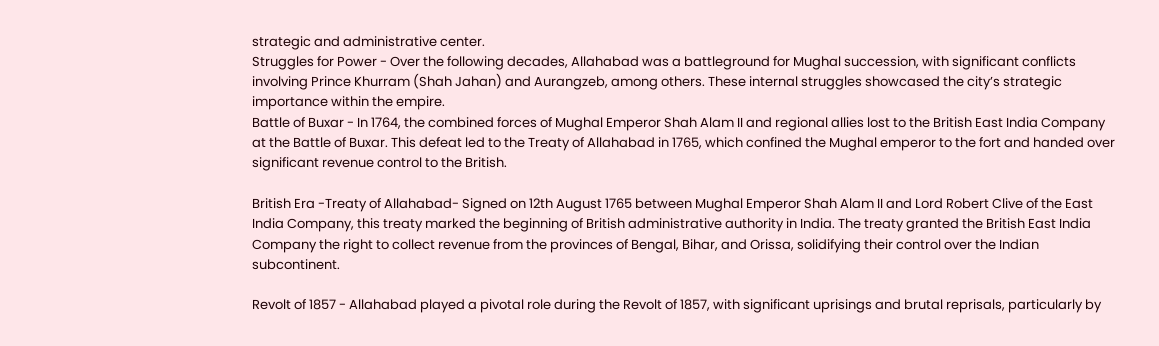strategic and administrative center.
Struggles for Power - Over the following decades, Allahabad was a battleground for Mughal succession, with significant conflicts involving Prince Khurram (Shah Jahan) and Aurangzeb, among others. These internal struggles showcased the city’s strategic importance within the empire.
Battle of Buxar - In 1764, the combined forces of Mughal Emperor Shah Alam II and regional allies lost to the British East India Company at the Battle of Buxar. This defeat led to the Treaty of Allahabad in 1765, which confined the Mughal emperor to the fort and handed over significant revenue control to the British.

British Era -Treaty of Allahabad- Signed on 12th August 1765 between Mughal Emperor Shah Alam II and Lord Robert Clive of the East India Company, this treaty marked the beginning of British administrative authority in India. The treaty granted the British East India Company the right to collect revenue from the provinces of Bengal, Bihar, and Orissa, solidifying their control over the Indian subcontinent.

Revolt of 1857 - Allahabad played a pivotal role during the Revolt of 1857, with significant uprisings and brutal reprisals, particularly by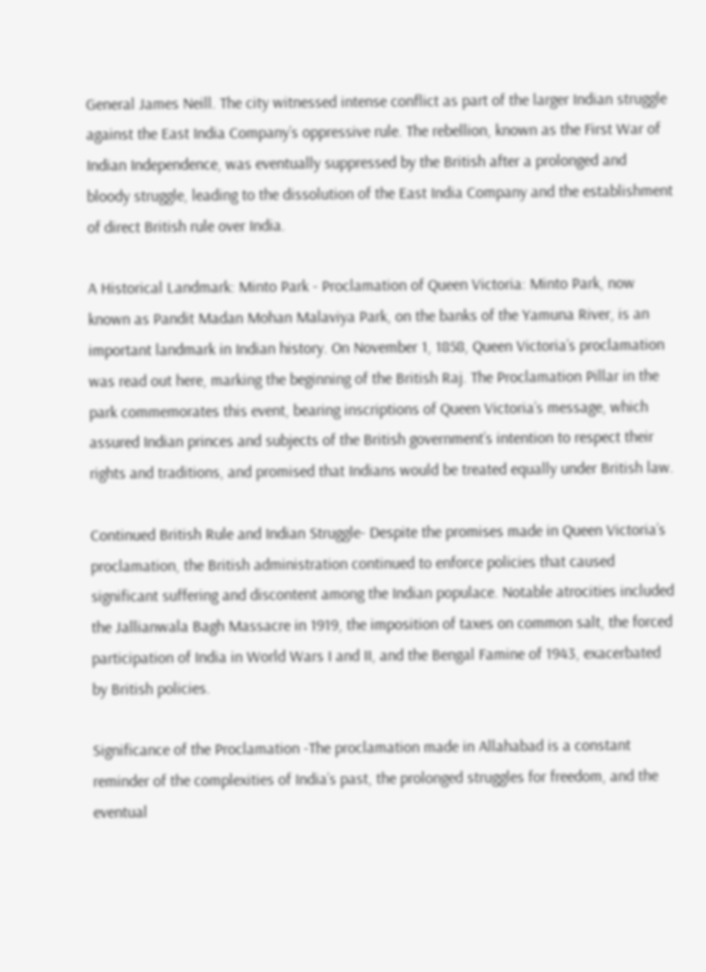General James Neill. The city witnessed intense conflict as part of the larger Indian struggle against the East India Company’s oppressive rule. The rebellion, known as the First War of Indian Independence, was eventually suppressed by the British after a prolonged and bloody struggle, leading to the dissolution of the East India Company and the establishment of direct British rule over India.

A Historical Landmark: Minto Park - Proclamation of Queen Victoria: Minto Park, now known as Pandit Madan Mohan Malaviya Park, on the banks of the Yamuna River, is an important landmark in Indian history. On November 1, 1858, Queen Victoria’s proclamation was read out here, marking the beginning of the British Raj. The Proclamation Pillar in the park commemorates this event, bearing inscriptions of Queen Victoria’s message, which assured Indian princes and subjects of the British government’s intention to respect their rights and traditions, and promised that Indians would be treated equally under British law.

Continued British Rule and Indian Struggle- Despite the promises made in Queen Victoria’s proclamation, the British administration continued to enforce policies that caused significant suffering and discontent among the Indian populace. Notable atrocities included the Jallianwala Bagh Massacre in 1919, the imposition of taxes on common salt, the forced participation of India in World Wars I and II, and the Bengal Famine of 1943, exacerbated by British policies.

Significance of the Proclamation -The proclamation made in Allahabad is a constant reminder of the complexities of India’s past, the prolonged struggles for freedom, and the eventual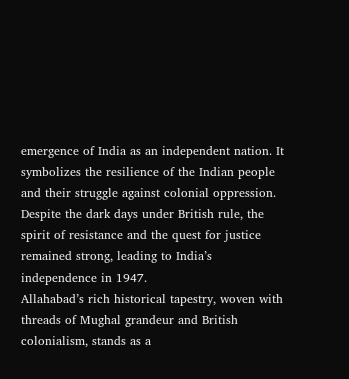emergence of India as an independent nation. It symbolizes the resilience of the Indian people and their struggle against colonial oppression. Despite the dark days under British rule, the spirit of resistance and the quest for justice remained strong, leading to India’s independence in 1947.
Allahabad’s rich historical tapestry, woven with threads of Mughal grandeur and British colonialism, stands as a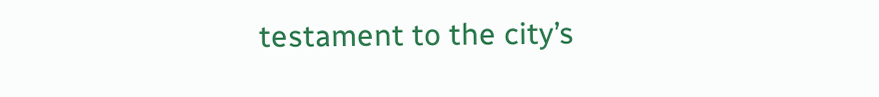testament to the city’s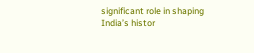significant role in shaping India’s histor